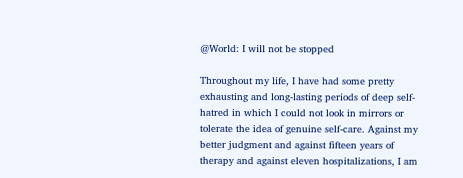@World: I will not be stopped

Throughout my life, I have had some pretty exhausting and long-lasting periods of deep self-hatred in which I could not look in mirrors or tolerate the idea of genuine self-care. Against my better judgment and against fifteen years of therapy and against eleven hospitalizations, I am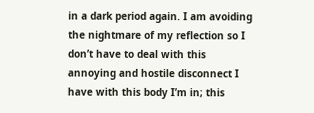in a dark period again. I am avoiding the nightmare of my reflection so I don’t have to deal with this annoying and hostile disconnect I have with this body I’m in; this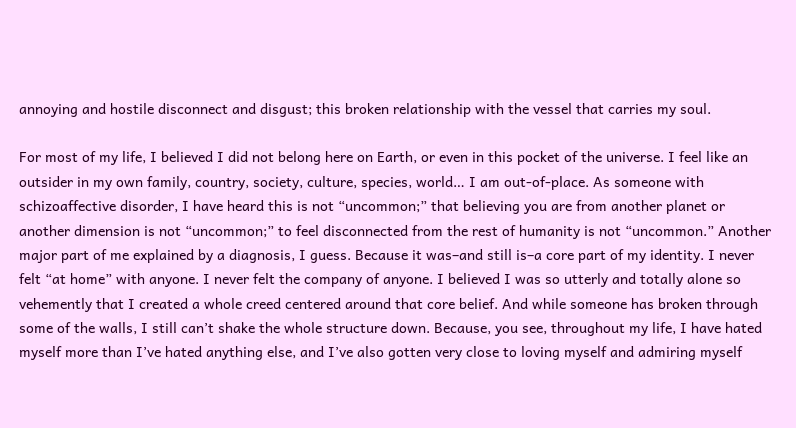annoying and hostile disconnect and disgust; this broken relationship with the vessel that carries my soul.

For most of my life, I believed I did not belong here on Earth, or even in this pocket of the universe. I feel like an outsider in my own family, country, society, culture, species, world… I am out-of-place. As someone with schizoaffective disorder, I have heard this is not “uncommon;” that believing you are from another planet or another dimension is not “uncommon;” to feel disconnected from the rest of humanity is not “uncommon.” Another major part of me explained by a diagnosis, I guess. Because it was–and still is–a core part of my identity. I never felt “at home” with anyone. I never felt the company of anyone. I believed I was so utterly and totally alone so vehemently that I created a whole creed centered around that core belief. And while someone has broken through some of the walls, I still can’t shake the whole structure down. Because, you see, throughout my life, I have hated myself more than I’ve hated anything else, and I’ve also gotten very close to loving myself and admiring myself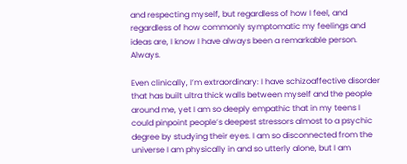and respecting myself, but regardless of how I feel, and regardless of how commonly symptomatic my feelings and ideas are, I know I have always been a remarkable person. Always.

Even clinically, I’m extraordinary: I have schizoaffective disorder that has built ultra thick walls between myself and the people around me, yet I am so deeply empathic that in my teens I could pinpoint people’s deepest stressors almost to a psychic degree by studying their eyes. I am so disconnected from the universe I am physically in and so utterly alone, but I am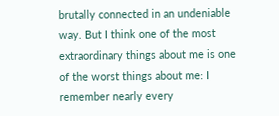brutally connected in an undeniable way. But I think one of the most extraordinary things about me is one of the worst things about me: I remember nearly every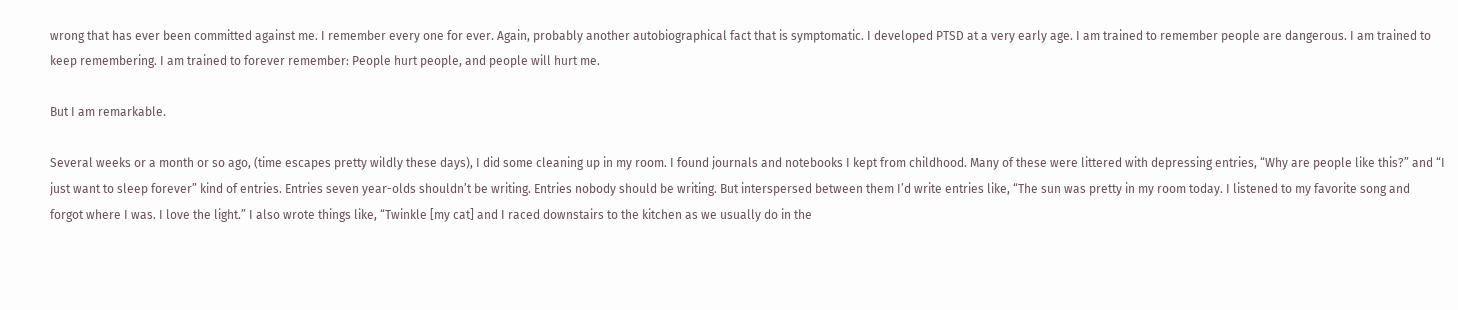wrong that has ever been committed against me. I remember every one for ever. Again, probably another autobiographical fact that is symptomatic. I developed PTSD at a very early age. I am trained to remember people are dangerous. I am trained to keep remembering. I am trained to forever remember: People hurt people, and people will hurt me.

But I am remarkable.

Several weeks or a month or so ago, (time escapes pretty wildly these days), I did some cleaning up in my room. I found journals and notebooks I kept from childhood. Many of these were littered with depressing entries, “Why are people like this?” and “I just want to sleep forever” kind of entries. Entries seven year-olds shouldn’t be writing. Entries nobody should be writing. But interspersed between them I’d write entries like, “The sun was pretty in my room today. I listened to my favorite song and forgot where I was. I love the light.” I also wrote things like, “Twinkle [my cat] and I raced downstairs to the kitchen as we usually do in the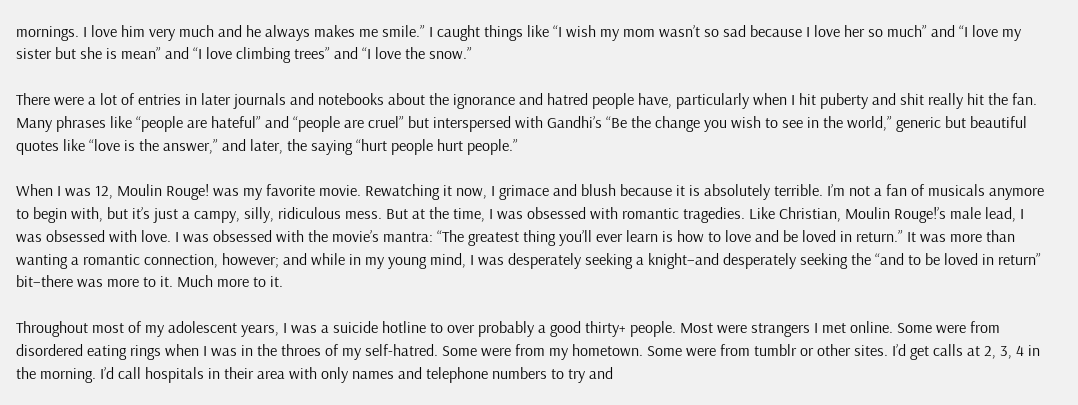mornings. I love him very much and he always makes me smile.” I caught things like “I wish my mom wasn’t so sad because I love her so much” and “I love my sister but she is mean” and “I love climbing trees” and “I love the snow.”

There were a lot of entries in later journals and notebooks about the ignorance and hatred people have, particularly when I hit puberty and shit really hit the fan. Many phrases like “people are hateful” and “people are cruel” but interspersed with Gandhi’s “Be the change you wish to see in the world,” generic but beautiful quotes like “love is the answer,” and later, the saying “hurt people hurt people.”

When I was 12, Moulin Rouge! was my favorite movie. Rewatching it now, I grimace and blush because it is absolutely terrible. I’m not a fan of musicals anymore to begin with, but it’s just a campy, silly, ridiculous mess. But at the time, I was obsessed with romantic tragedies. Like Christian, Moulin Rouge!’s male lead, I was obsessed with love. I was obsessed with the movie’s mantra: “The greatest thing you’ll ever learn is how to love and be loved in return.” It was more than wanting a romantic connection, however; and while in my young mind, I was desperately seeking a knight–and desperately seeking the “and to be loved in return” bit–there was more to it. Much more to it.

Throughout most of my adolescent years, I was a suicide hotline to over probably a good thirty+ people. Most were strangers I met online. Some were from disordered eating rings when I was in the throes of my self-hatred. Some were from my hometown. Some were from tumblr or other sites. I’d get calls at 2, 3, 4 in the morning. I’d call hospitals in their area with only names and telephone numbers to try and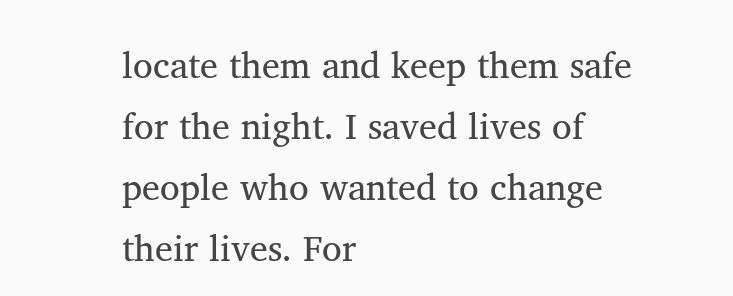locate them and keep them safe for the night. I saved lives of people who wanted to change their lives. For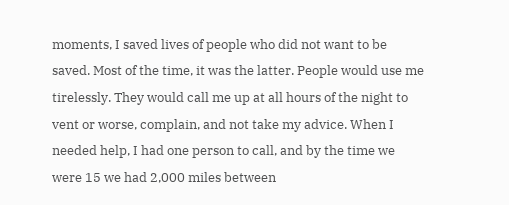moments, I saved lives of people who did not want to be saved. Most of the time, it was the latter. People would use me tirelessly. They would call me up at all hours of the night to vent or worse, complain, and not take my advice. When I needed help, I had one person to call, and by the time we were 15 we had 2,000 miles between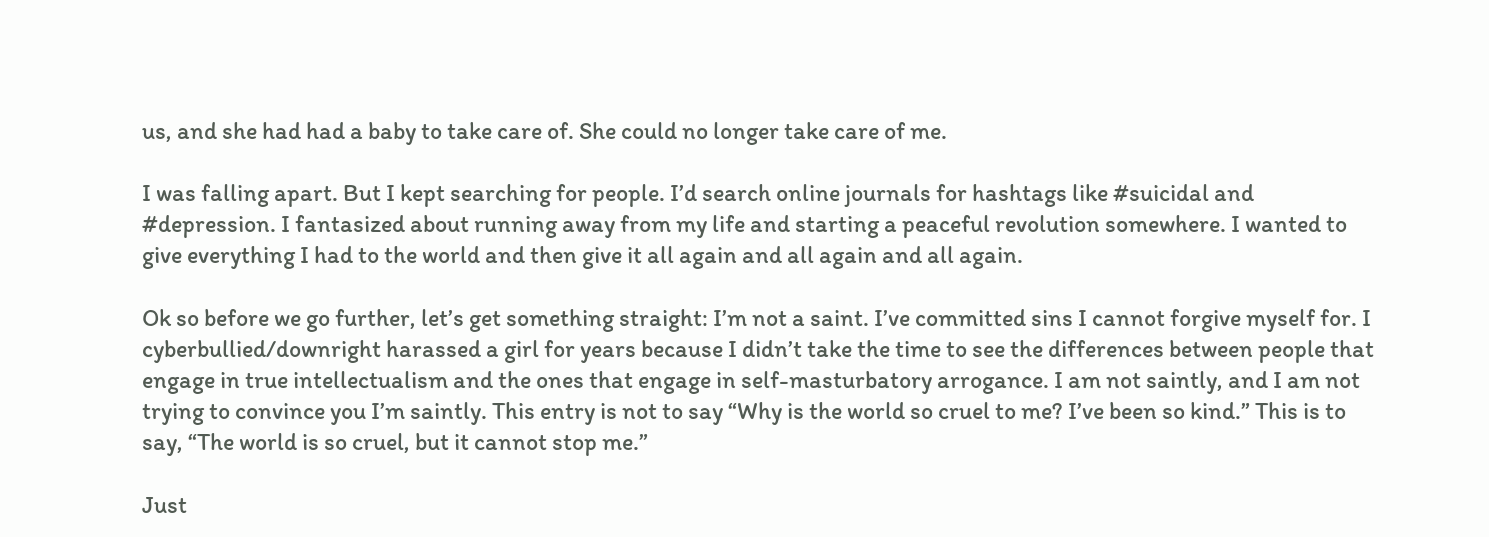us, and she had had a baby to take care of. She could no longer take care of me.

I was falling apart. But I kept searching for people. I’d search online journals for hashtags like #suicidal and #depression. I fantasized about running away from my life and starting a peaceful revolution somewhere. I wanted to give everything I had to the world and then give it all again and all again and all again.

Ok so before we go further, let’s get something straight: I’m not a saint. I’ve committed sins I cannot forgive myself for. I cyberbullied/downright harassed a girl for years because I didn’t take the time to see the differences between people that engage in true intellectualism and the ones that engage in self-masturbatory arrogance. I am not saintly, and I am not trying to convince you I’m saintly. This entry is not to say “Why is the world so cruel to me? I’ve been so kind.” This is to say, “The world is so cruel, but it cannot stop me.”

Just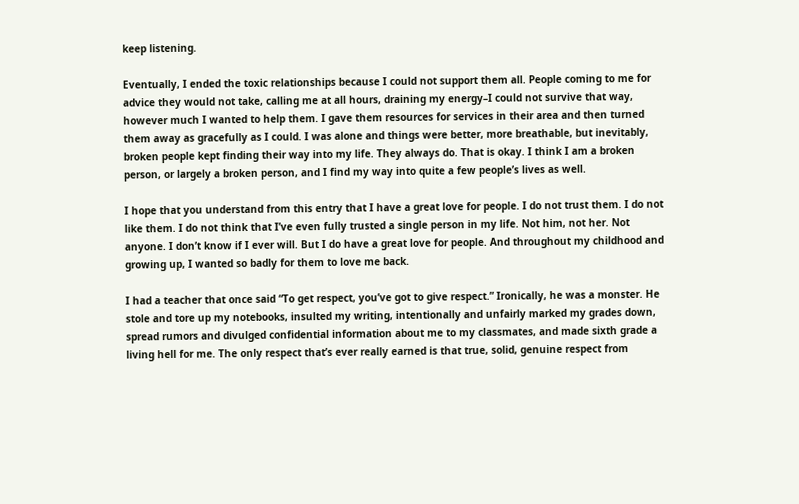keep listening.

Eventually, I ended the toxic relationships because I could not support them all. People coming to me for advice they would not take, calling me at all hours, draining my energy–I could not survive that way, however much I wanted to help them. I gave them resources for services in their area and then turned them away as gracefully as I could. I was alone and things were better, more breathable, but inevitably, broken people kept finding their way into my life. They always do. That is okay. I think I am a broken person, or largely a broken person, and I find my way into quite a few people’s lives as well.

I hope that you understand from this entry that I have a great love for people. I do not trust them. I do not like them. I do not think that I’ve even fully trusted a single person in my life. Not him, not her. Not anyone. I don’t know if I ever will. But I do have a great love for people. And throughout my childhood and growing up, I wanted so badly for them to love me back.

I had a teacher that once said “To get respect, you’ve got to give respect.” Ironically, he was a monster. He stole and tore up my notebooks, insulted my writing, intentionally and unfairly marked my grades down, spread rumors and divulged confidential information about me to my classmates, and made sixth grade a living hell for me. The only respect that’s ever really earned is that true, solid, genuine respect from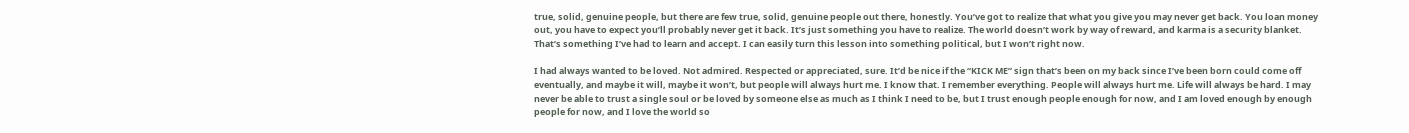true, solid, genuine people, but there are few true, solid, genuine people out there, honestly. You’ve got to realize that what you give you may never get back. You loan money out, you have to expect you’ll probably never get it back. It’s just something you have to realize. The world doesn’t work by way of reward, and karma is a security blanket. That’s something I’ve had to learn and accept. I can easily turn this lesson into something political, but I won’t right now.

I had always wanted to be loved. Not admired. Respected or appreciated, sure. It’d be nice if the “KICK ME” sign that’s been on my back since I’ve been born could come off eventually, and maybe it will, maybe it won’t, but people will always hurt me. I know that. I remember everything. People will always hurt me. Life will always be hard. I may never be able to trust a single soul or be loved by someone else as much as I think I need to be, but I trust enough people enough for now, and I am loved enough by enough people for now, and I love the world so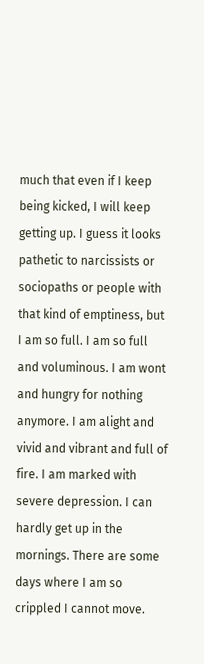much that even if I keep being kicked, I will keep getting up. I guess it looks pathetic to narcissists or sociopaths or people with that kind of emptiness, but I am so full. I am so full and voluminous. I am wont and hungry for nothing anymore. I am alight and vivid and vibrant and full of fire. I am marked with severe depression. I can hardly get up in the mornings. There are some days where I am so crippled I cannot move.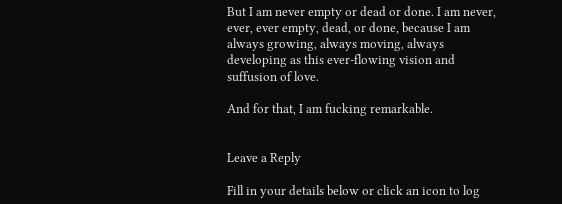But I am never empty or dead or done. I am never, ever, ever empty, dead, or done, because I am always growing, always moving, always developing as this ever-flowing vision and suffusion of love.

And for that, I am fucking remarkable.


Leave a Reply

Fill in your details below or click an icon to log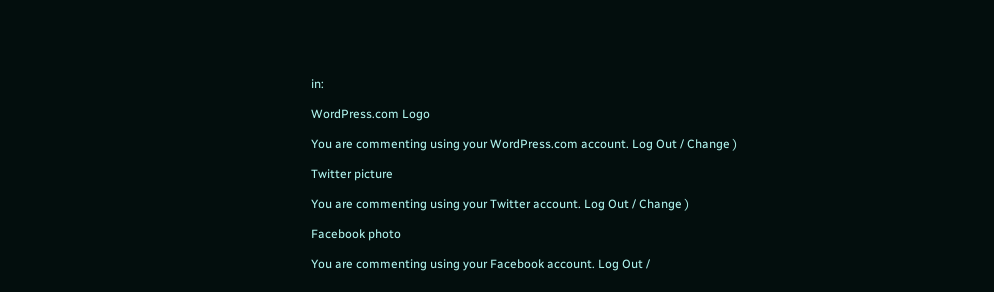in:

WordPress.com Logo

You are commenting using your WordPress.com account. Log Out / Change )

Twitter picture

You are commenting using your Twitter account. Log Out / Change )

Facebook photo

You are commenting using your Facebook account. Log Out /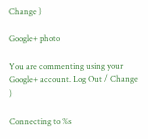Change )

Google+ photo

You are commenting using your Google+ account. Log Out / Change )

Connecting to %s